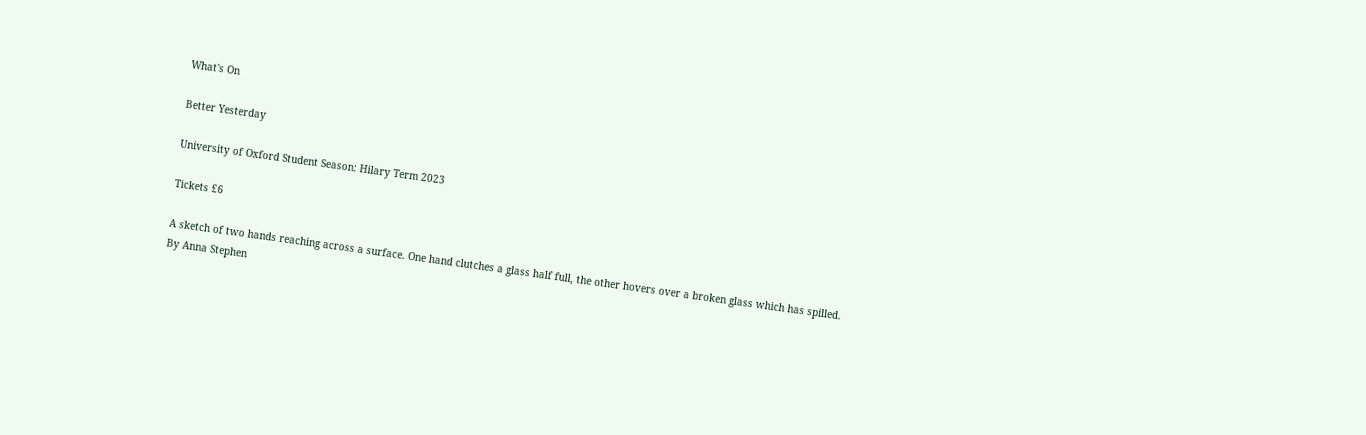What's On

Better Yesterday

University of Oxford Student Season: Hilary Term 2023

Tickets £6

A sketch of two hands reaching across a surface. One hand clutches a glass half full, the other hovers over a broken glass which has spilled.
By Anna Stephen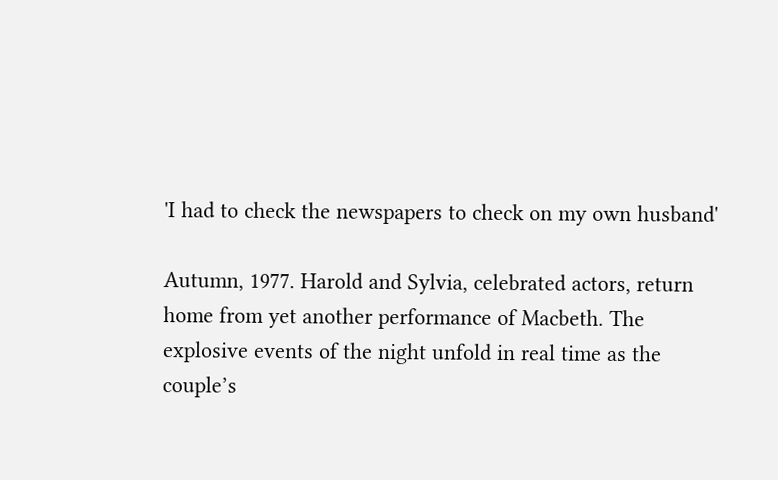'I had to check the newspapers to check on my own husband'

Autumn, 1977. Harold and Sylvia, celebrated actors, return home from yet another performance of Macbeth. The explosive events of the night unfold in real time as the couple’s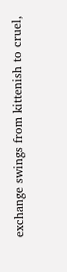exchange swings from kittenish to cruel,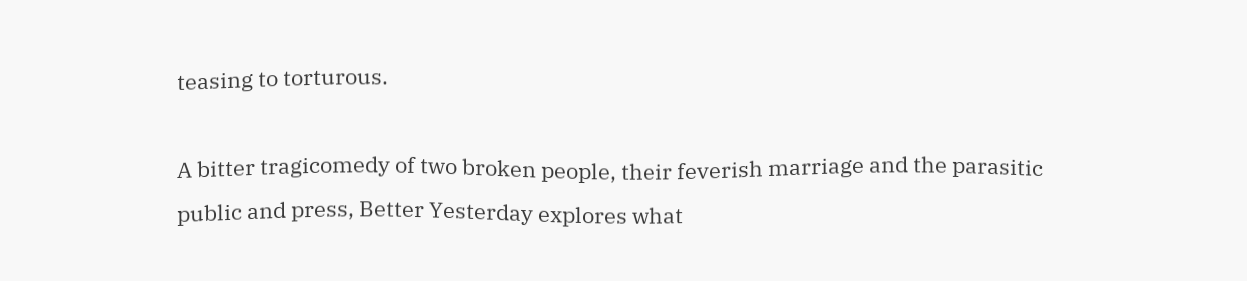teasing to torturous.

A bitter tragicomedy of two broken people, their feverish marriage and the parasitic public and press, Better Yesterday explores what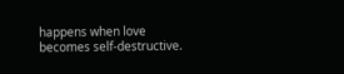happens when love becomes self-destructive.